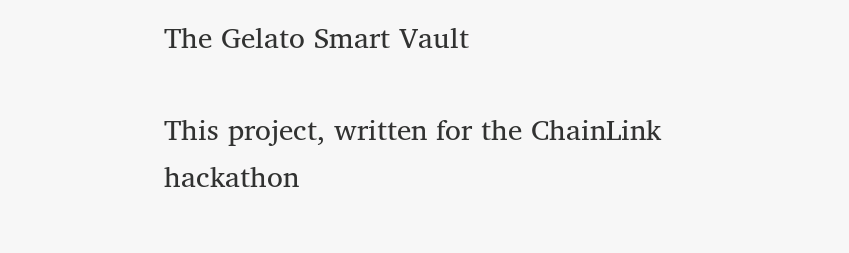The Gelato Smart Vault

This project, written for the ChainLink hackathon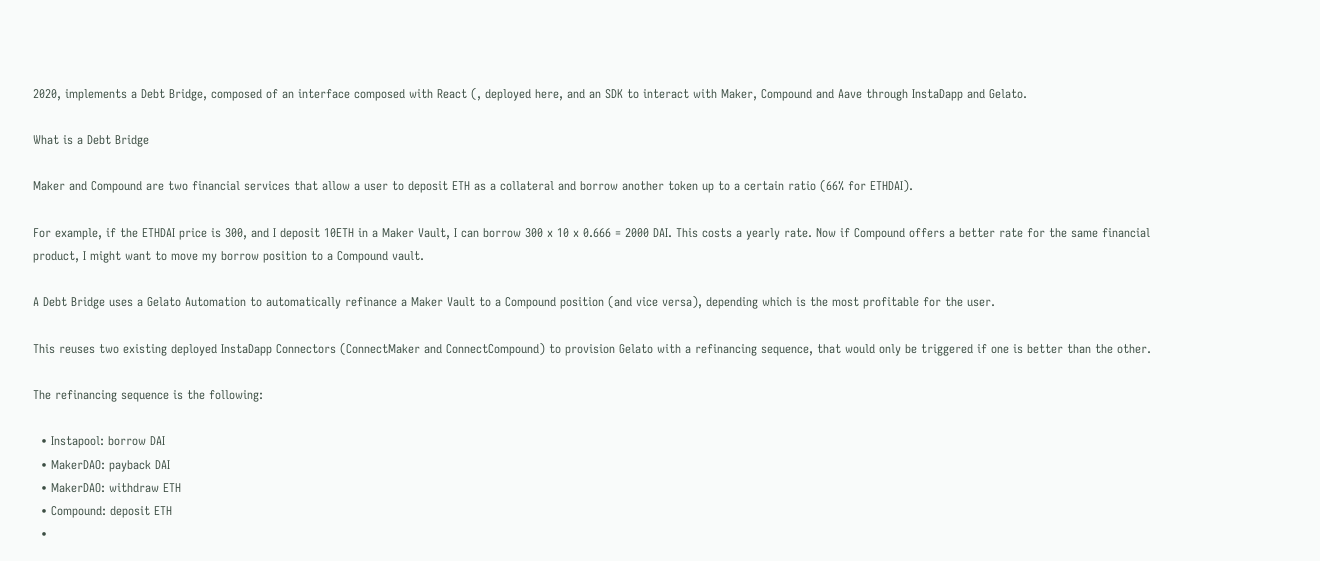2020, implements a Debt Bridge, composed of an interface composed with React (, deployed here, and an SDK to interact with Maker, Compound and Aave through InstaDapp and Gelato.

What is a Debt Bridge

Maker and Compound are two financial services that allow a user to deposit ETH as a collateral and borrow another token up to a certain ratio (66% for ETHDAI).

For example, if the ETHDAI price is 300, and I deposit 10ETH in a Maker Vault, I can borrow 300 x 10 x 0.666 = 2000 DAI. This costs a yearly rate. Now if Compound offers a better rate for the same financial product, I might want to move my borrow position to a Compound vault.

A Debt Bridge uses a Gelato Automation to automatically refinance a Maker Vault to a Compound position (and vice versa), depending which is the most profitable for the user.

This reuses two existing deployed InstaDapp Connectors (ConnectMaker and ConnectCompound) to provision Gelato with a refinancing sequence, that would only be triggered if one is better than the other.

The refinancing sequence is the following:

  • Instapool: borrow DAI
  • MakerDAO: payback DAI
  • MakerDAO: withdraw ETH
  • Compound: deposit ETH
  •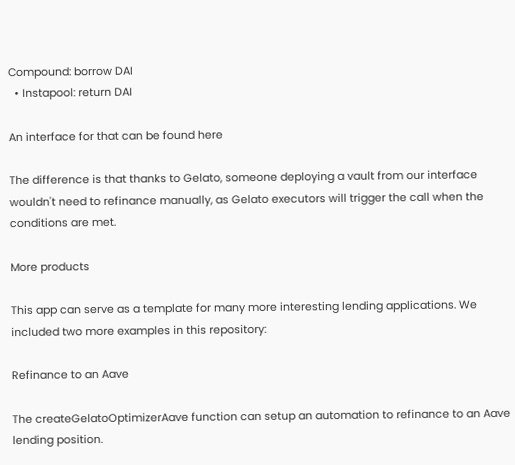Compound: borrow DAI
  • Instapool: return DAI

An interface for that can be found here

The difference is that thanks to Gelato, someone deploying a vault from our interface wouldn't need to refinance manually, as Gelato executors will trigger the call when the conditions are met.

More products

This app can serve as a template for many more interesting lending applications. We included two more examples in this repository:

Refinance to an Aave

The createGelatoOptimizerAave function can setup an automation to refinance to an Aave lending position.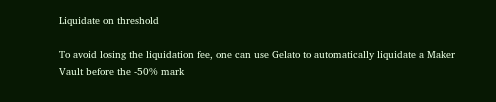Liquidate on threshold

To avoid losing the liquidation fee, one can use Gelato to automatically liquidate a Maker Vault before the -50% mark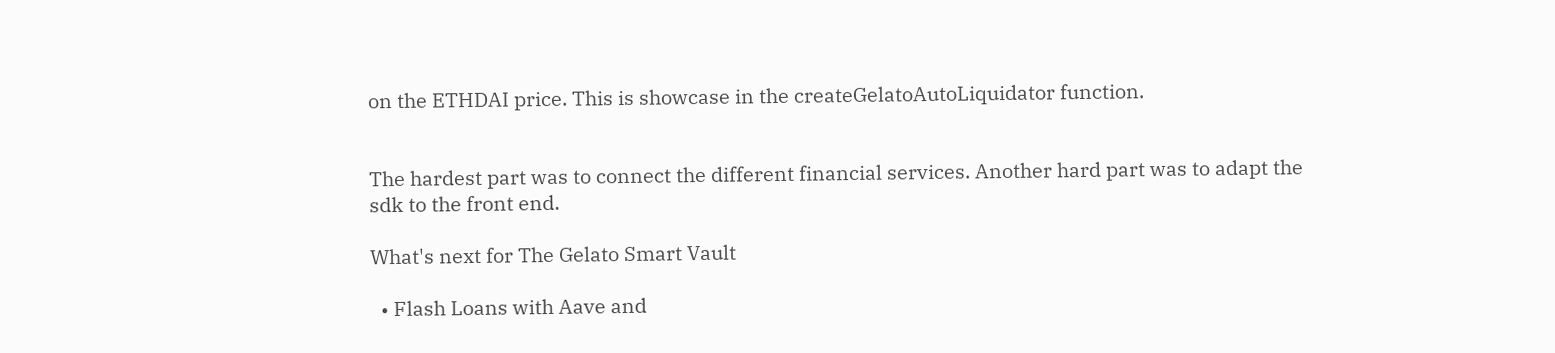on the ETHDAI price. This is showcase in the createGelatoAutoLiquidator function.


The hardest part was to connect the different financial services. Another hard part was to adapt the sdk to the front end.

What's next for The Gelato Smart Vault

  • Flash Loans with Aave and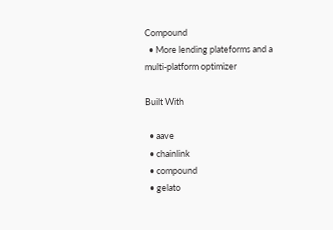Compound
  • More lending plateforms and a multi-platform optimizer

Built With

  • aave
  • chainlink
  • compound
  • gelato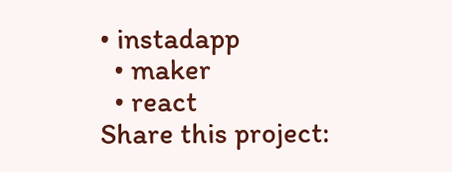• instadapp
  • maker
  • react
Share this project: